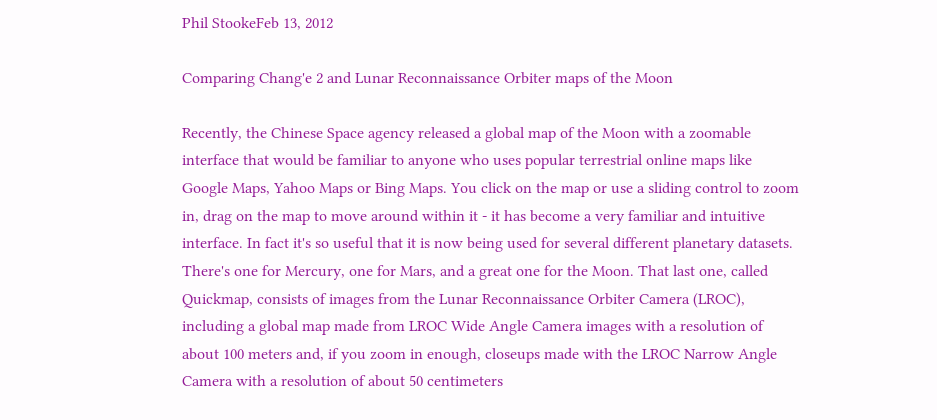Phil StookeFeb 13, 2012

Comparing Chang'e 2 and Lunar Reconnaissance Orbiter maps of the Moon

Recently, the Chinese Space agency released a global map of the Moon with a zoomable interface that would be familiar to anyone who uses popular terrestrial online maps like Google Maps, Yahoo Maps or Bing Maps. You click on the map or use a sliding control to zoom in, drag on the map to move around within it - it has become a very familiar and intuitive interface. In fact it's so useful that it is now being used for several different planetary datasets. There's one for Mercury, one for Mars, and a great one for the Moon. That last one, called Quickmap, consists of images from the Lunar Reconnaissance Orbiter Camera (LROC), including a global map made from LROC Wide Angle Camera images with a resolution of about 100 meters and, if you zoom in enough, closeups made with the LROC Narrow Angle Camera with a resolution of about 50 centimeters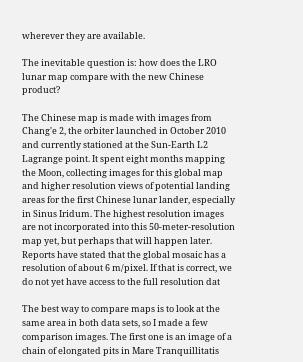wherever they are available.

The inevitable question is: how does the LRO lunar map compare with the new Chinese product?

The Chinese map is made with images from Chang'e 2, the orbiter launched in October 2010 and currently stationed at the Sun-Earth L2 Lagrange point. It spent eight months mapping the Moon, collecting images for this global map and higher resolution views of potential landing areas for the first Chinese lunar lander, especially in Sinus Iridum. The highest resolution images are not incorporated into this 50-meter-resolution map yet, but perhaps that will happen later. Reports have stated that the global mosaic has a resolution of about 6 m/pixel. If that is correct, we do not yet have access to the full resolution dat

The best way to compare maps is to look at the same area in both data sets, so I made a few comparison images. The first one is an image of a chain of elongated pits in Mare Tranquillitatis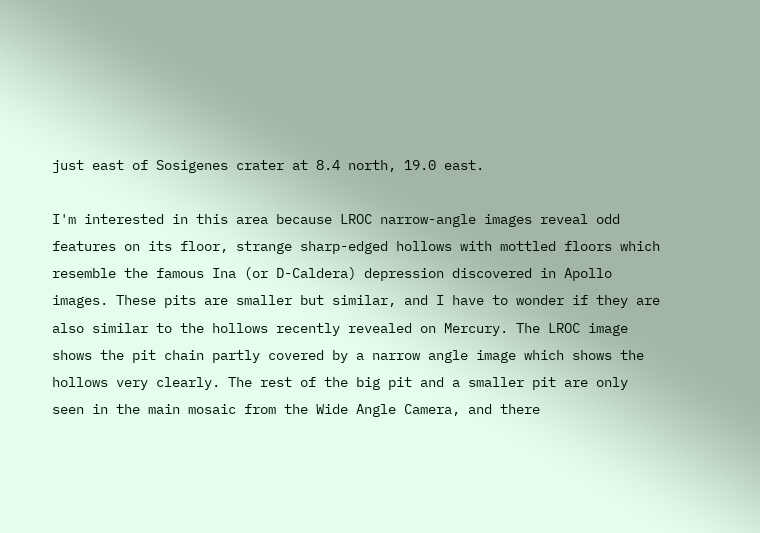just east of Sosigenes crater at 8.4 north, 19.0 east.

I'm interested in this area because LROC narrow-angle images reveal odd features on its floor, strange sharp-edged hollows with mottled floors which resemble the famous Ina (or D-Caldera) depression discovered in Apollo images. These pits are smaller but similar, and I have to wonder if they are also similar to the hollows recently revealed on Mercury. The LROC image shows the pit chain partly covered by a narrow angle image which shows the hollows very clearly. The rest of the big pit and a smaller pit are only seen in the main mosaic from the Wide Angle Camera, and there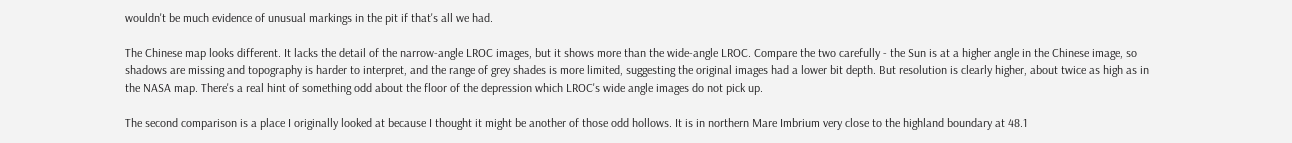wouldn't be much evidence of unusual markings in the pit if that's all we had.

The Chinese map looks different. It lacks the detail of the narrow-angle LROC images, but it shows more than the wide-angle LROC. Compare the two carefully - the Sun is at a higher angle in the Chinese image, so shadows are missing and topography is harder to interpret, and the range of grey shades is more limited, suggesting the original images had a lower bit depth. But resolution is clearly higher, about twice as high as in the NASA map. There's a real hint of something odd about the floor of the depression which LROC's wide angle images do not pick up.

The second comparison is a place I originally looked at because I thought it might be another of those odd hollows. It is in northern Mare Imbrium very close to the highland boundary at 48.1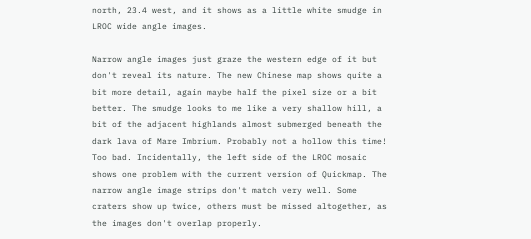north, 23.4 west, and it shows as a little white smudge in LROC wide angle images.

Narrow angle images just graze the western edge of it but don't reveal its nature. The new Chinese map shows quite a bit more detail, again maybe half the pixel size or a bit better. The smudge looks to me like a very shallow hill, a bit of the adjacent highlands almost submerged beneath the dark lava of Mare Imbrium. Probably not a hollow this time! Too bad. Incidentally, the left side of the LROC mosaic shows one problem with the current version of Quickmap. The narrow angle image strips don't match very well. Some craters show up twice, others must be missed altogether, as the images don't overlap properly.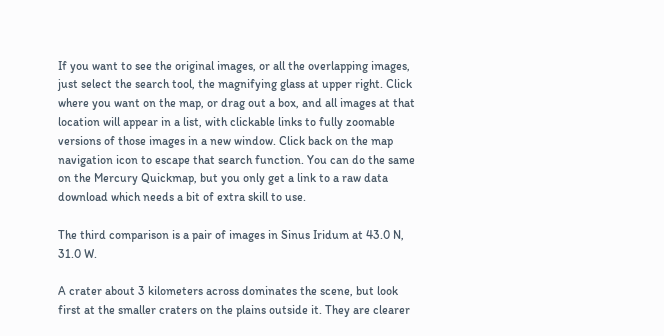If you want to see the original images, or all the overlapping images, just select the search tool, the magnifying glass at upper right. Click where you want on the map, or drag out a box, and all images at that location will appear in a list, with clickable links to fully zoomable versions of those images in a new window. Click back on the map navigation icon to escape that search function. You can do the same on the Mercury Quickmap, but you only get a link to a raw data download which needs a bit of extra skill to use.

The third comparison is a pair of images in Sinus Iridum at 43.0 N, 31.0 W.

A crater about 3 kilometers across dominates the scene, but look first at the smaller craters on the plains outside it. They are clearer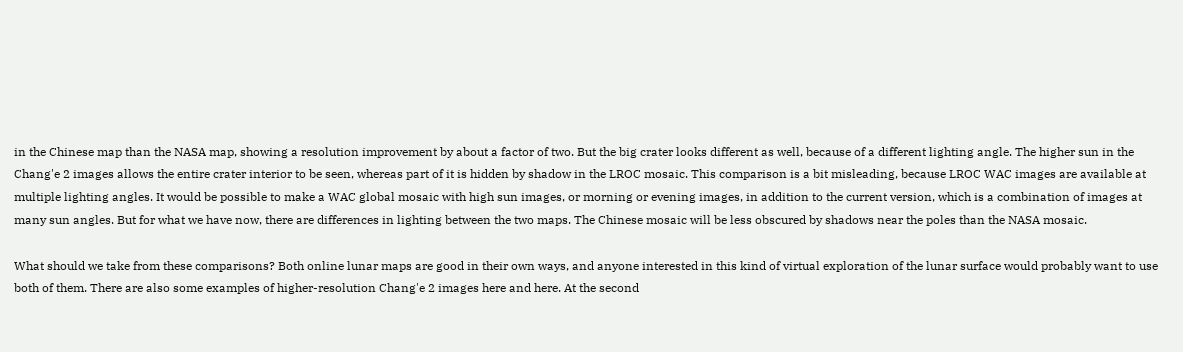in the Chinese map than the NASA map, showing a resolution improvement by about a factor of two. But the big crater looks different as well, because of a different lighting angle. The higher sun in the Chang'e 2 images allows the entire crater interior to be seen, whereas part of it is hidden by shadow in the LROC mosaic. This comparison is a bit misleading, because LROC WAC images are available at multiple lighting angles. It would be possible to make a WAC global mosaic with high sun images, or morning or evening images, in addition to the current version, which is a combination of images at many sun angles. But for what we have now, there are differences in lighting between the two maps. The Chinese mosaic will be less obscured by shadows near the poles than the NASA mosaic.

What should we take from these comparisons? Both online lunar maps are good in their own ways, and anyone interested in this kind of virtual exploration of the lunar surface would probably want to use both of them. There are also some examples of higher-resolution Chang'e 2 images here and here. At the second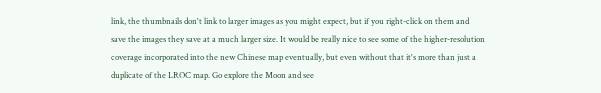link, the thumbnails don't link to larger images as you might expect, but if you right-click on them and save the images they save at a much larger size. It would be really nice to see some of the higher-resolution coverage incorporated into the new Chinese map eventually, but even without that it's more than just a duplicate of the LROC map. Go explore the Moon and see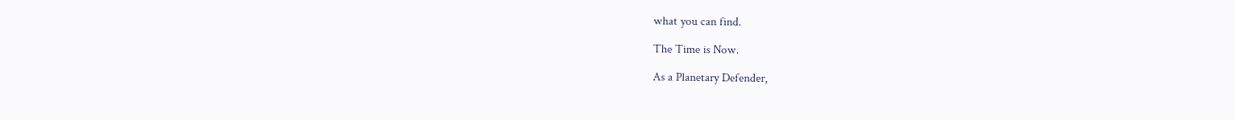what you can find.

The Time is Now.

As a Planetary Defender,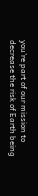you’re part of our mission to decrease the risk of Earth being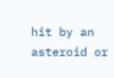hit by an asteroid or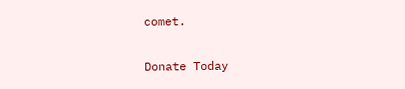comet.

Donate Today